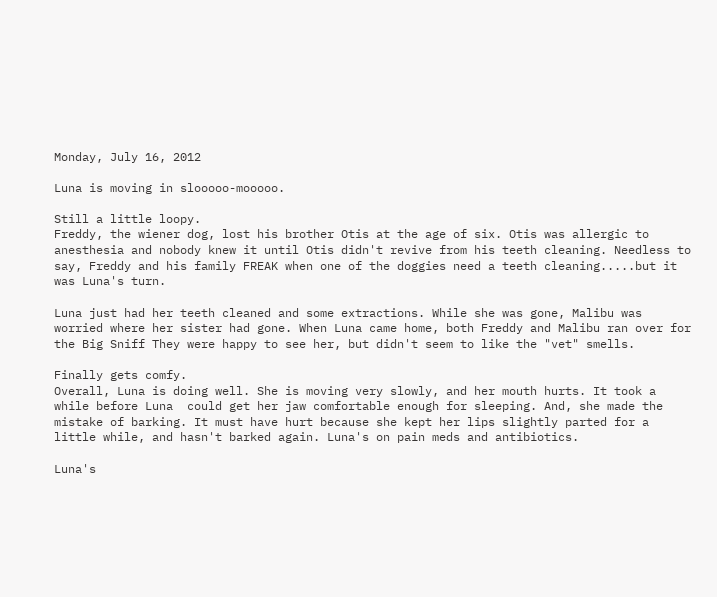Monday, July 16, 2012

Luna is moving in slooooo-mooooo.

Still a little loopy.
Freddy, the wiener dog, lost his brother Otis at the age of six. Otis was allergic to anesthesia and nobody knew it until Otis didn't revive from his teeth cleaning. Needless to say, Freddy and his family FREAK when one of the doggies need a teeth cleaning.....but it was Luna's turn.

Luna just had her teeth cleaned and some extractions. While she was gone, Malibu was worried where her sister had gone. When Luna came home, both Freddy and Malibu ran over for the Big Sniff They were happy to see her, but didn't seem to like the "vet" smells.

Finally gets comfy.
Overall, Luna is doing well. She is moving very slowly, and her mouth hurts. It took a while before Luna  could get her jaw comfortable enough for sleeping. And, she made the mistake of barking. It must have hurt because she kept her lips slightly parted for a little while, and hasn't barked again. Luna's on pain meds and antibiotics.

Luna's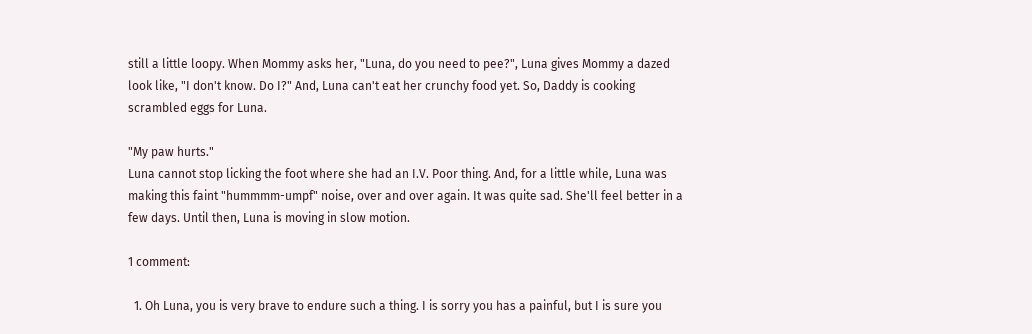still a little loopy. When Mommy asks her, "Luna, do you need to pee?", Luna gives Mommy a dazed look like, "I don't know. Do I?" And, Luna can't eat her crunchy food yet. So, Daddy is cooking scrambled eggs for Luna.

"My paw hurts."
Luna cannot stop licking the foot where she had an I.V. Poor thing. And, for a little while, Luna was making this faint "hummmm-umpf" noise, over and over again. It was quite sad. She'll feel better in a few days. Until then, Luna is moving in slow motion.

1 comment:

  1. Oh Luna, you is very brave to endure such a thing. I is sorry you has a painful, but I is sure you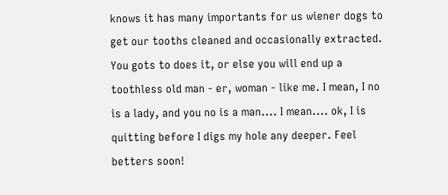knows it has many importants for us wiener dogs to get our tooths cleaned and occasionally extracted. You gots to does it, or else you will end up a toothless old man - er, woman - like me. I mean, I no is a lady, and you no is a man.... I mean.... ok, I is quitting before I digs my hole any deeper. Feel betters soon!